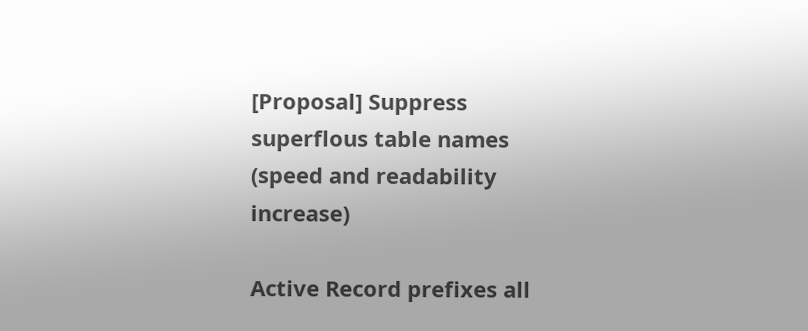[Proposal] Suppress superflous table names (speed and readability increase)

Active Record prefixes all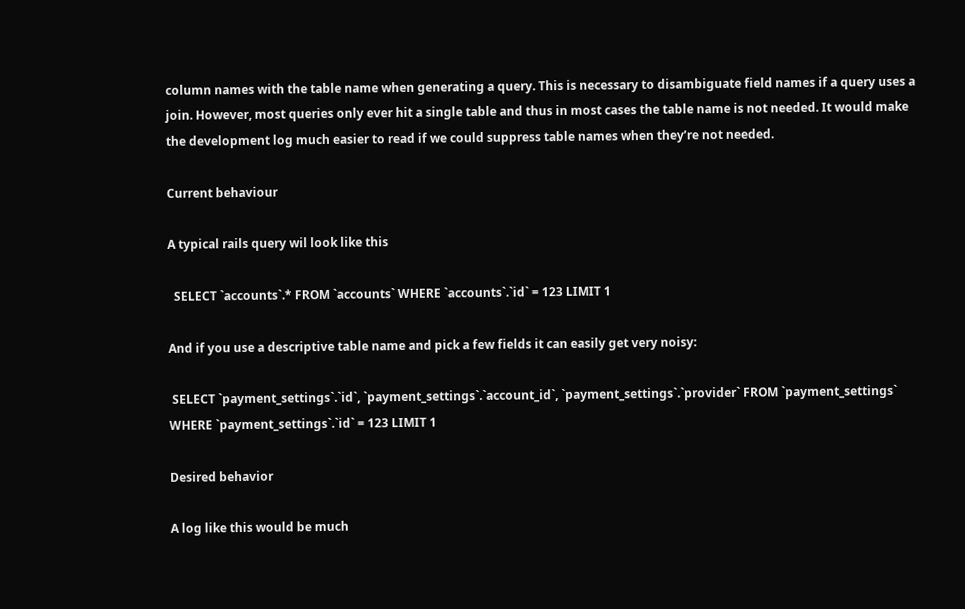column names with the table name when generating a query. This is necessary to disambiguate field names if a query uses a join. However, most queries only ever hit a single table and thus in most cases the table name is not needed. It would make the development log much easier to read if we could suppress table names when they’re not needed.

Current behaviour

A typical rails query wil look like this

  SELECT `accounts`.* FROM `accounts` WHERE `accounts`.`id` = 123 LIMIT 1

And if you use a descriptive table name and pick a few fields it can easily get very noisy:

 SELECT `payment_settings`.`id`, `payment_settings`.`account_id`, `payment_settings`.`provider` FROM `payment_settings` WHERE `payment_settings`.`id` = 123 LIMIT 1

Desired behavior

A log like this would be much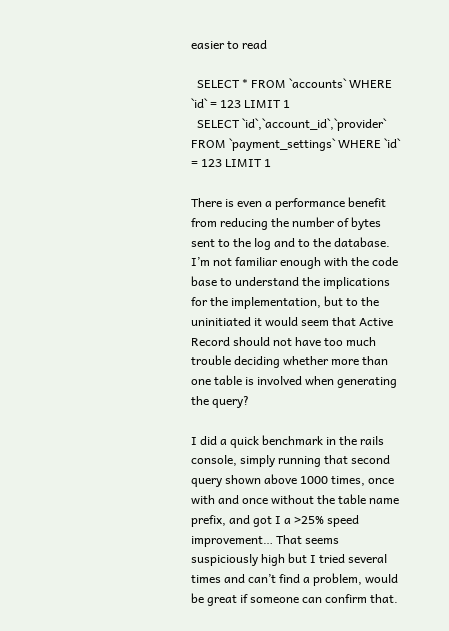easier to read

  SELECT * FROM `accounts` WHERE `id` = 123 LIMIT 1
  SELECT `id`,`account_id`,`provider` FROM `payment_settings` WHERE `id` = 123 LIMIT 1

There is even a performance benefit from reducing the number of bytes sent to the log and to the database. I’m not familiar enough with the code base to understand the implications for the implementation, but to the uninitiated it would seem that Active Record should not have too much trouble deciding whether more than one table is involved when generating the query?

I did a quick benchmark in the rails console, simply running that second query shown above 1000 times, once with and once without the table name prefix, and got I a >25% speed improvement… That seems suspiciously high but I tried several times and can’t find a problem, would be great if someone can confirm that.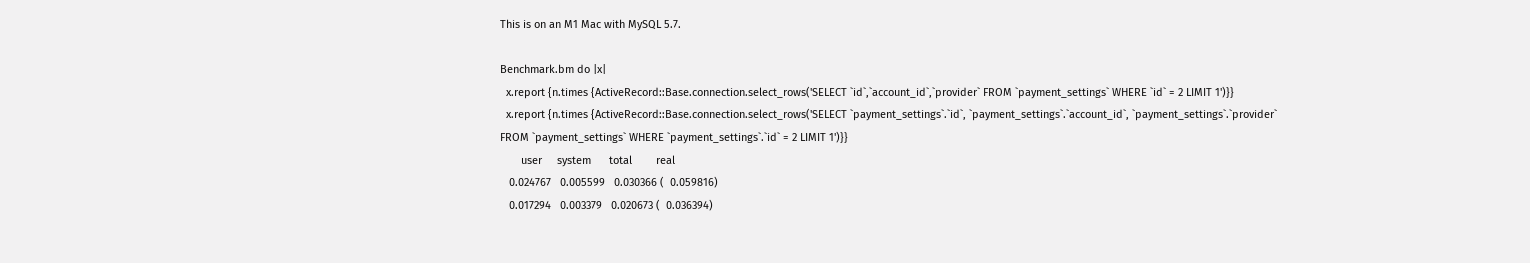This is on an M1 Mac with MySQL 5.7.

Benchmark.bm do |x|
  x.report {n.times {ActiveRecord::Base.connection.select_rows('SELECT `id`,`account_id`,`provider` FROM `payment_settings` WHERE `id` = 2 LIMIT 1')}}
  x.report {n.times {ActiveRecord::Base.connection.select_rows('SELECT `payment_settings`.`id`, `payment_settings`.`account_id`, `payment_settings`.`provider` FROM `payment_settings` WHERE `payment_settings`.`id` = 2 LIMIT 1')}}
       user     system      total        real
   0.024767   0.005599   0.030366 (  0.059816)
   0.017294   0.003379   0.020673 (  0.036394)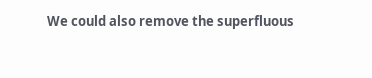We could also remove the superfluous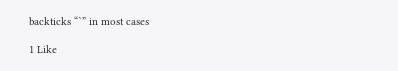backticks “`” in most cases

1 Like